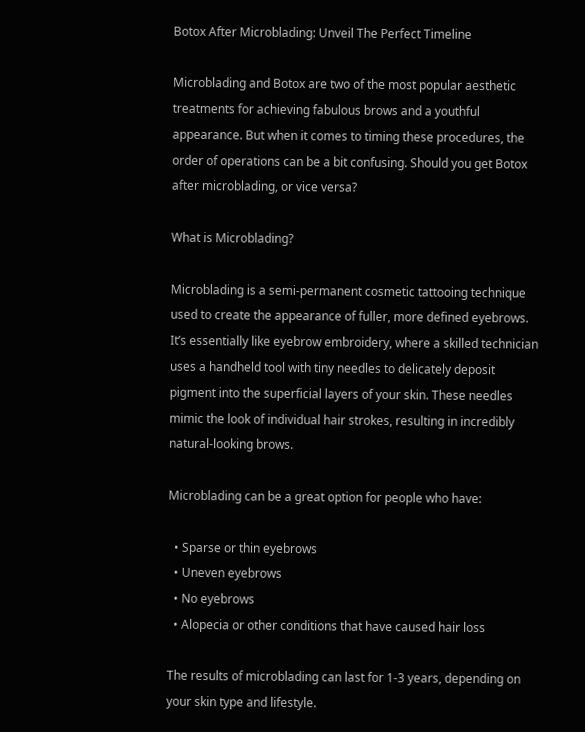Botox After Microblading: Unveil The Perfect Timeline

Microblading and Botox are two of the most popular aesthetic treatments for achieving fabulous brows and a youthful appearance. But when it comes to timing these procedures, the order of operations can be a bit confusing. Should you get Botox after microblading, or vice versa?

What is Microblading?

Microblading is a semi-permanent cosmetic tattooing technique used to create the appearance of fuller, more defined eyebrows. It’s essentially like eyebrow embroidery, where a skilled technician uses a handheld tool with tiny needles to delicately deposit pigment into the superficial layers of your skin. These needles mimic the look of individual hair strokes, resulting in incredibly natural-looking brows.

Microblading can be a great option for people who have:

  • Sparse or thin eyebrows
  • Uneven eyebrows
  • No eyebrows
  • Alopecia or other conditions that have caused hair loss

The results of microblading can last for 1-3 years, depending on your skin type and lifestyle.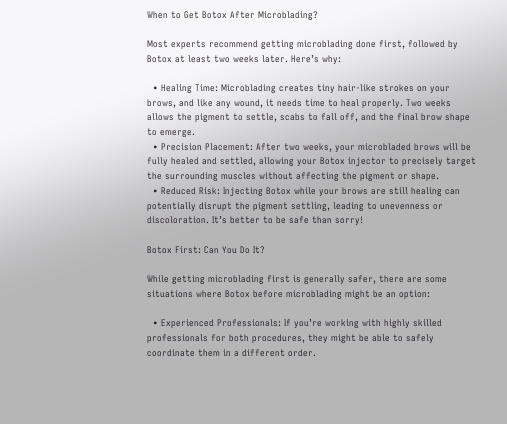When to Get Botox After Microblading?

Most experts recommend getting microblading done first, followed by Botox at least two weeks later. Here’s why:

  • Healing Time: Microblading creates tiny hair-like strokes on your brows, and like any wound, it needs time to heal properly. Two weeks allows the pigment to settle, scabs to fall off, and the final brow shape to emerge.
  • Precision Placement: After two weeks, your microbladed brows will be fully healed and settled, allowing your Botox injector to precisely target the surrounding muscles without affecting the pigment or shape.
  • Reduced Risk: Injecting Botox while your brows are still healing can potentially disrupt the pigment settling, leading to unevenness or discoloration. It’s better to be safe than sorry!

Botox First: Can You Do It?

While getting microblading first is generally safer, there are some situations where Botox before microblading might be an option:

  • Experienced Professionals: If you’re working with highly skilled professionals for both procedures, they might be able to safely coordinate them in a different order.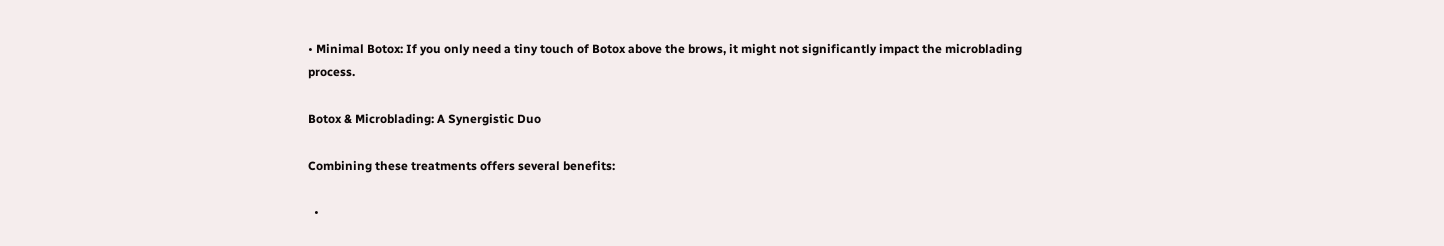• Minimal Botox: If you only need a tiny touch of Botox above the brows, it might not significantly impact the microblading process.

Botox & Microblading: A Synergistic Duo

Combining these treatments offers several benefits:

  •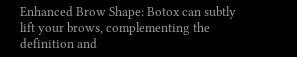Enhanced Brow Shape: Botox can subtly lift your brows, complementing the definition and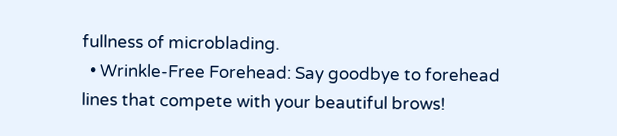fullness of microblading.
  • Wrinkle-Free Forehead: Say goodbye to forehead lines that compete with your beautiful brows!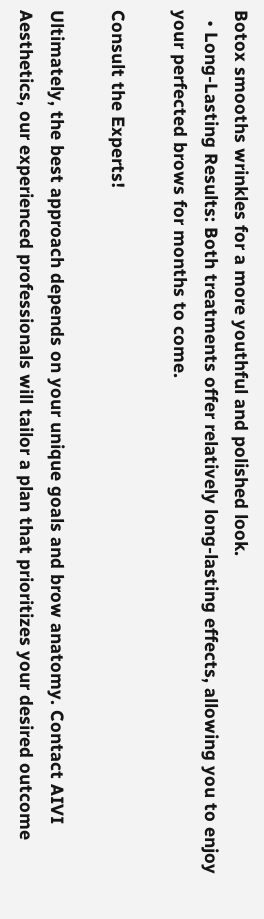Botox smooths wrinkles for a more youthful and polished look.
  • Long-Lasting Results: Both treatments offer relatively long-lasting effects, allowing you to enjoy your perfected brows for months to come.

Consult the Experts!

Ultimately, the best approach depends on your unique goals and brow anatomy. Contact AIVI Aesthetics, our experienced professionals will tailor a plan that prioritizes your desired outcome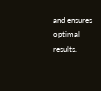and ensures optimal results.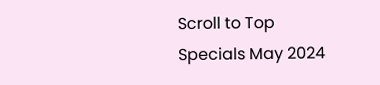Scroll to Top
Specials May 2024